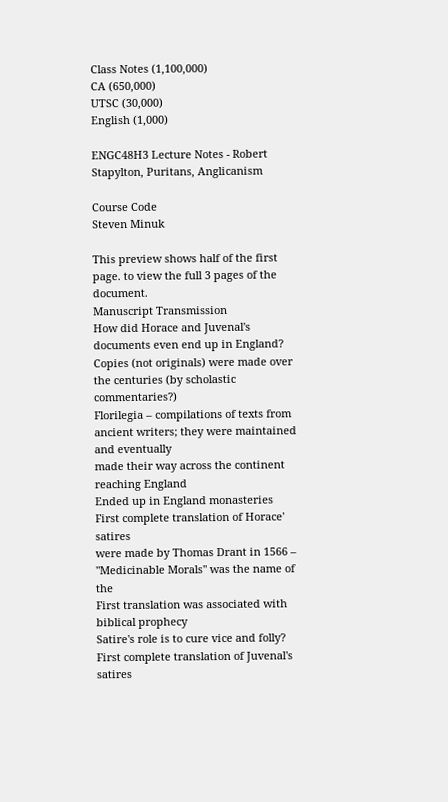Class Notes (1,100,000)
CA (650,000)
UTSC (30,000)
English (1,000)

ENGC48H3 Lecture Notes - Robert Stapylton, Puritans, Anglicanism

Course Code
Steven Minuk

This preview shows half of the first page. to view the full 3 pages of the document.
Manuscript Transmission
How did Horace and Juvenal's documents even end up in England?
Copies (not originals) were made over the centuries (by scholastic commentaries?)
Florilegia – compilations of texts from ancient writers; they were maintained and eventually
made their way across the continent reaching England
Ended up in England monasteries
First complete translation of Horace' satires
were made by Thomas Drant in 1566 – "Medicinable Morals" was the name of the
First translation was associated with biblical prophecy
Satire's role is to cure vice and folly?
First complete translation of Juvenal's satires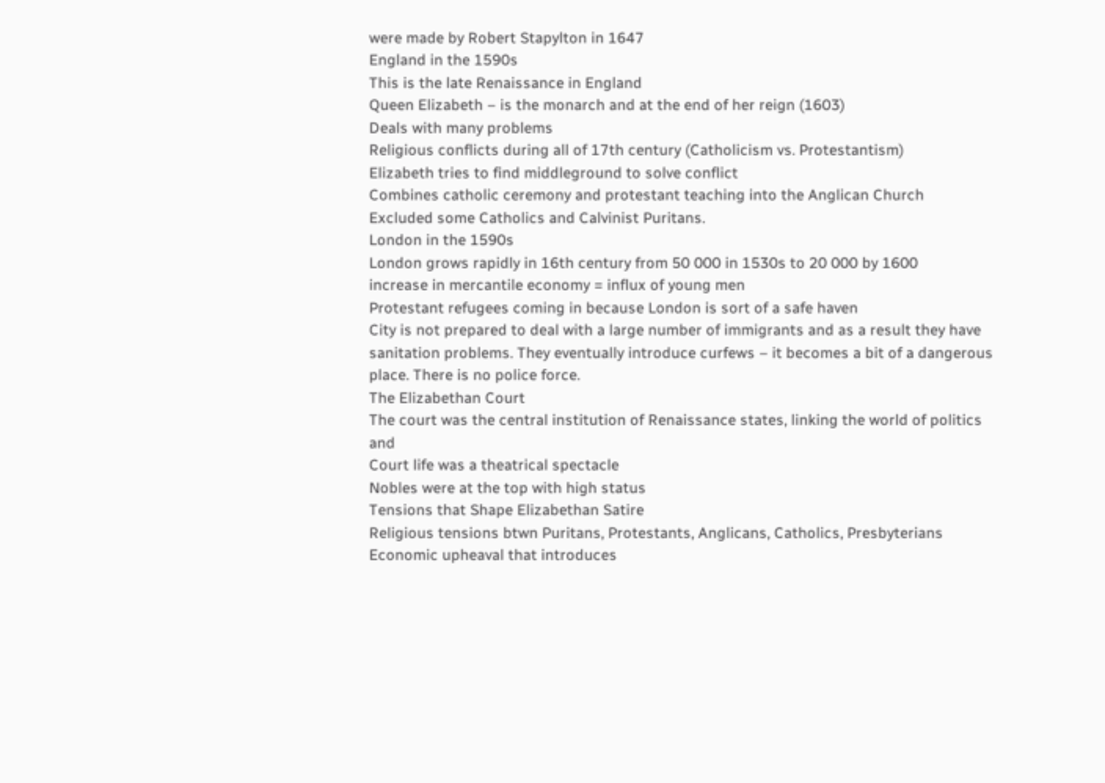were made by Robert Stapylton in 1647
England in the 1590s
This is the late Renaissance in England
Queen Elizabeth – is the monarch and at the end of her reign (1603)
Deals with many problems
Religious conflicts during all of 17th century (Catholicism vs. Protestantism)
Elizabeth tries to find middleground to solve conflict
Combines catholic ceremony and protestant teaching into the Anglican Church
Excluded some Catholics and Calvinist Puritans.
London in the 1590s
London grows rapidly in 16th century from 50 000 in 1530s to 20 000 by 1600
increase in mercantile economy = influx of young men
Protestant refugees coming in because London is sort of a safe haven
City is not prepared to deal with a large number of immigrants and as a result they have
sanitation problems. They eventually introduce curfews – it becomes a bit of a dangerous
place. There is no police force.
The Elizabethan Court
The court was the central institution of Renaissance states, linking the world of politics and
Court life was a theatrical spectacle
Nobles were at the top with high status
Tensions that Shape Elizabethan Satire
Religious tensions btwn Puritans, Protestants, Anglicans, Catholics, Presbyterians
Economic upheaval that introduces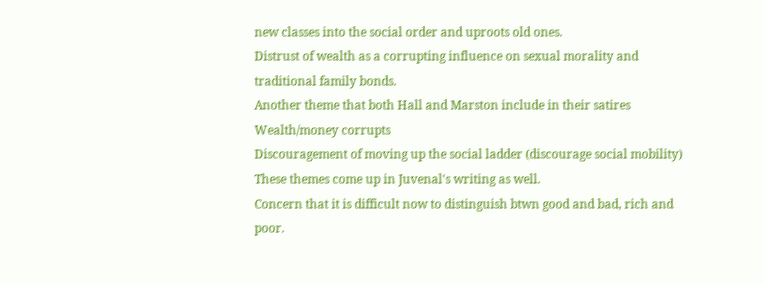new classes into the social order and uproots old ones.
Distrust of wealth as a corrupting influence on sexual morality and traditional family bonds.
Another theme that both Hall and Marston include in their satires
Wealth/money corrupts
Discouragement of moving up the social ladder (discourage social mobility)
These themes come up in Juvenal's writing as well.
Concern that it is difficult now to distinguish btwn good and bad, rich and poor.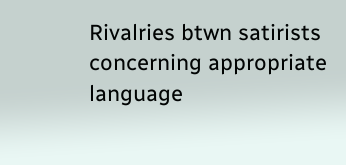Rivalries btwn satirists concerning appropriate language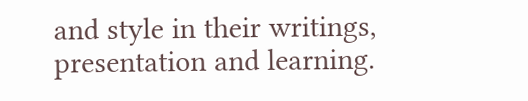and style in their writings,
presentation and learning.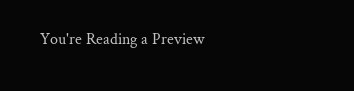You're Reading a Preview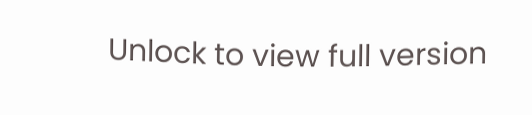Unlock to view full version